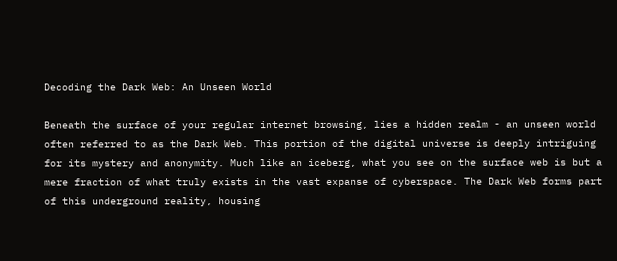Decoding the Dark Web: An Unseen World

Beneath the surface of your regular internet browsing, lies a hidden realm - an unseen world often referred to as the Dark Web. This portion of the digital universe is deeply intriguing for its mystery and anonymity. Much like an iceberg, what you see on the surface web is but a mere fraction of what truly exists in the vast expanse of cyberspace. The Dark Web forms part of this underground reality, housing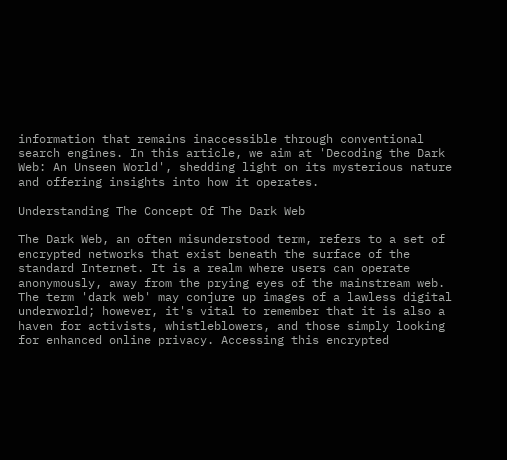information that remains inaccessible through conventional search engines. In this article, we aim at 'Decoding the Dark Web: An Unseen World', shedding light on its mysterious nature and offering insights into how it operates.

Understanding The Concept Of The Dark Web

The Dark Web, an often misunderstood term, refers to a set of encrypted networks that exist beneath the surface of the standard Internet. It is a realm where users can operate anonymously, away from the prying eyes of the mainstream web. The term 'dark web' may conjure up images of a lawless digital underworld; however, it's vital to remember that it is also a haven for activists, whistleblowers, and those simply looking for enhanced online privacy. Accessing this encrypted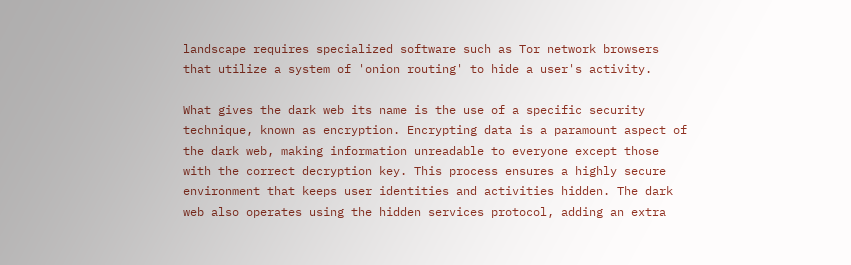landscape requires specialized software such as Tor network browsers that utilize a system of 'onion routing' to hide a user's activity.

What gives the dark web its name is the use of a specific security technique, known as encryption. Encrypting data is a paramount aspect of the dark web, making information unreadable to everyone except those with the correct decryption key. This process ensures a highly secure environment that keeps user identities and activities hidden. The dark web also operates using the hidden services protocol, adding an extra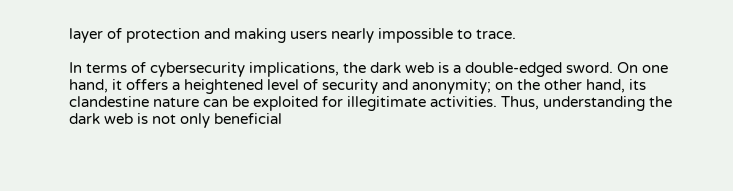layer of protection and making users nearly impossible to trace.

In terms of cybersecurity implications, the dark web is a double-edged sword. On one hand, it offers a heightened level of security and anonymity; on the other hand, its clandestine nature can be exploited for illegitimate activities. Thus, understanding the dark web is not only beneficial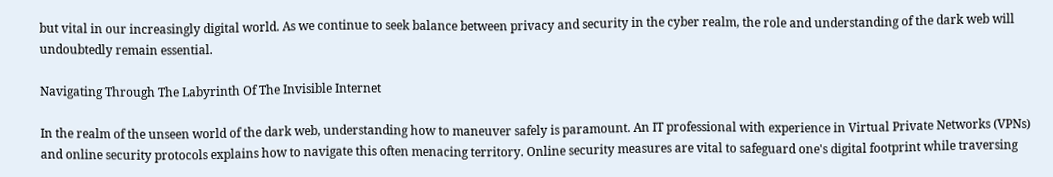but vital in our increasingly digital world. As we continue to seek balance between privacy and security in the cyber realm, the role and understanding of the dark web will undoubtedly remain essential.

Navigating Through The Labyrinth Of The Invisible Internet

In the realm of the unseen world of the dark web, understanding how to maneuver safely is paramount. An IT professional with experience in Virtual Private Networks (VPNs) and online security protocols explains how to navigate this often menacing territory. Online security measures are vital to safeguard one's digital footprint while traversing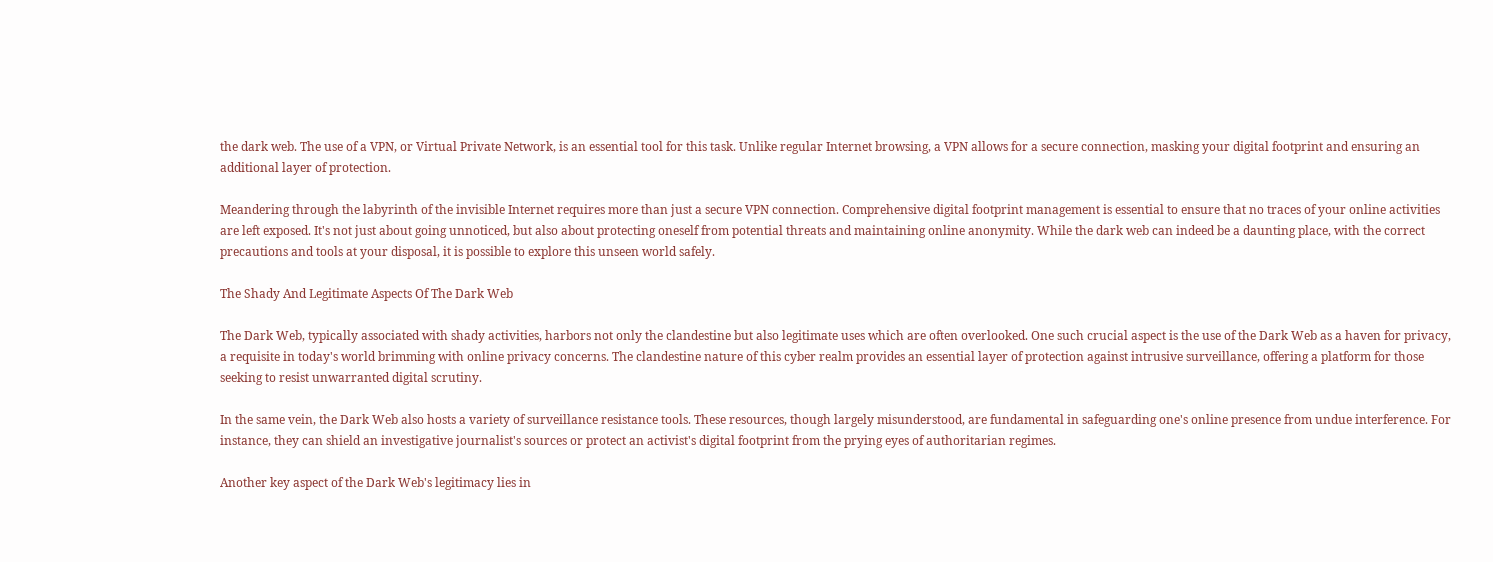the dark web. The use of a VPN, or Virtual Private Network, is an essential tool for this task. Unlike regular Internet browsing, a VPN allows for a secure connection, masking your digital footprint and ensuring an additional layer of protection.

Meandering through the labyrinth of the invisible Internet requires more than just a secure VPN connection. Comprehensive digital footprint management is essential to ensure that no traces of your online activities are left exposed. It's not just about going unnoticed, but also about protecting oneself from potential threats and maintaining online anonymity. While the dark web can indeed be a daunting place, with the correct precautions and tools at your disposal, it is possible to explore this unseen world safely.

The Shady And Legitimate Aspects Of The Dark Web

The Dark Web, typically associated with shady activities, harbors not only the clandestine but also legitimate uses which are often overlooked. One such crucial aspect is the use of the Dark Web as a haven for privacy, a requisite in today's world brimming with online privacy concerns. The clandestine nature of this cyber realm provides an essential layer of protection against intrusive surveillance, offering a platform for those seeking to resist unwarranted digital scrutiny.

In the same vein, the Dark Web also hosts a variety of surveillance resistance tools. These resources, though largely misunderstood, are fundamental in safeguarding one's online presence from undue interference. For instance, they can shield an investigative journalist's sources or protect an activist's digital footprint from the prying eyes of authoritarian regimes.

Another key aspect of the Dark Web's legitimacy lies in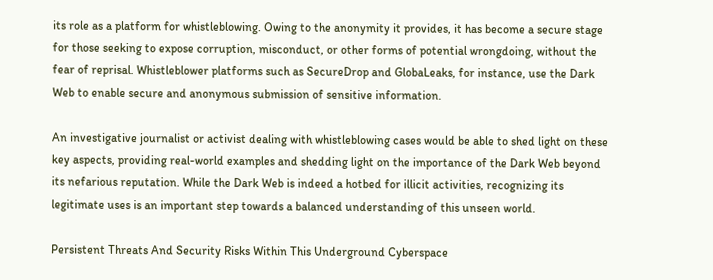its role as a platform for whistleblowing. Owing to the anonymity it provides, it has become a secure stage for those seeking to expose corruption, misconduct, or other forms of potential wrongdoing, without the fear of reprisal. Whistleblower platforms such as SecureDrop and GlobaLeaks, for instance, use the Dark Web to enable secure and anonymous submission of sensitive information.

An investigative journalist or activist dealing with whistleblowing cases would be able to shed light on these key aspects, providing real-world examples and shedding light on the importance of the Dark Web beyond its nefarious reputation. While the Dark Web is indeed a hotbed for illicit activities, recognizing its legitimate uses is an important step towards a balanced understanding of this unseen world.

Persistent Threats And Security Risks Within This Underground Cyberspace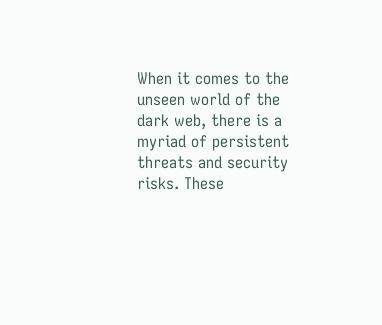When it comes to the unseen world of the dark web, there is a myriad of persistent threats and security risks. These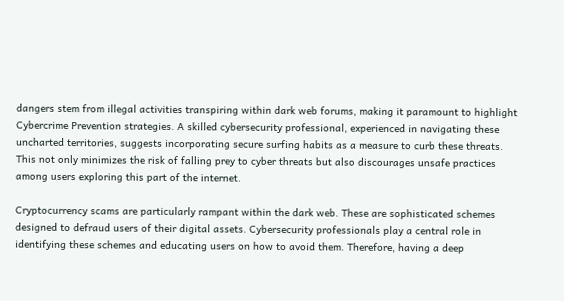dangers stem from illegal activities transpiring within dark web forums, making it paramount to highlight Cybercrime Prevention strategies. A skilled cybersecurity professional, experienced in navigating these uncharted territories, suggests incorporating secure surfing habits as a measure to curb these threats. This not only minimizes the risk of falling prey to cyber threats but also discourages unsafe practices among users exploring this part of the internet.

Cryptocurrency scams are particularly rampant within the dark web. These are sophisticated schemes designed to defraud users of their digital assets. Cybersecurity professionals play a central role in identifying these schemes and educating users on how to avoid them. Therefore, having a deep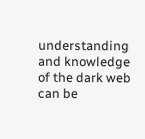understanding and knowledge of the dark web can be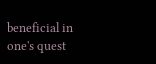beneficial in one's quest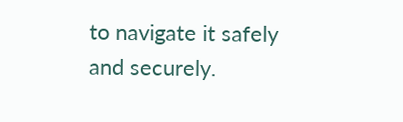to navigate it safely and securely.